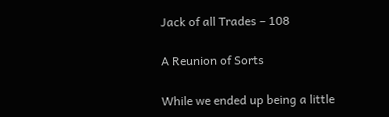Jack of all Trades – 108

A Reunion of Sorts

While we ended up being a little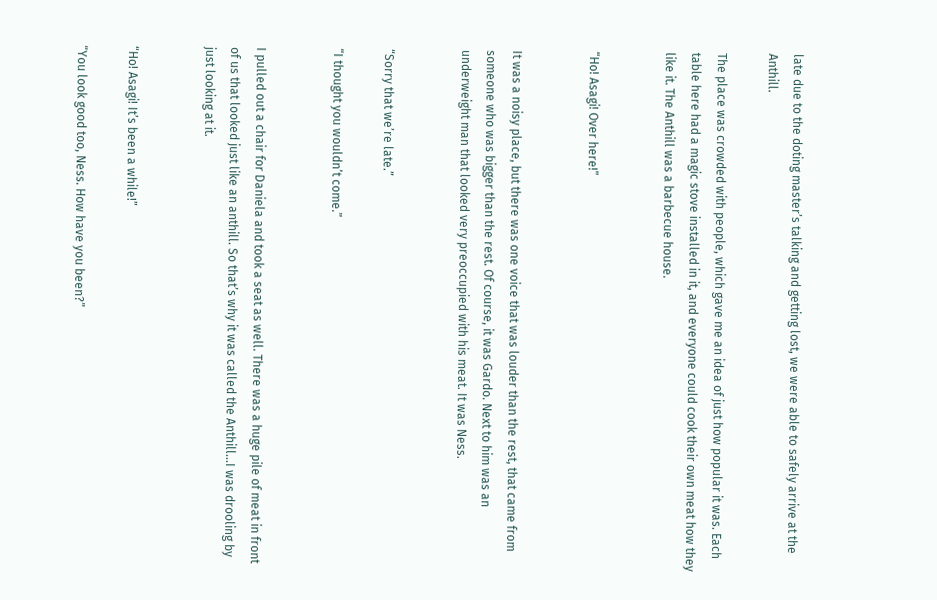late due to the doting master’s talking and getting lost, we were able to safely arrive at the Anthill.

The place was crowded with people, which gave me an idea of just how popular it was. Each table here had a magic stove installed in it, and everyone could cook their own meat how they like it. The Anthill was a barbecue house.


“Ho! Asagi! Over here!”


It was a noisy place, but there was one voice that was louder than the rest, that came from someone who was bigger than the rest. Of course, it was Gardo. Next to him was an underweight man that looked very preoccupied with his meat. It was Ness.


“Sorry that we’re late.”

“I thought you wouldn’t come.”


I pulled out a chair for Daniela and took a seat as well. There was a huge pile of meat in front of us that looked just like an anthill. So that’s why it was called the Anthill…I was drooling by just looking at it.


“Ho! Asagi! It’s been a while!”

“You look good too, Ness. How have you been?”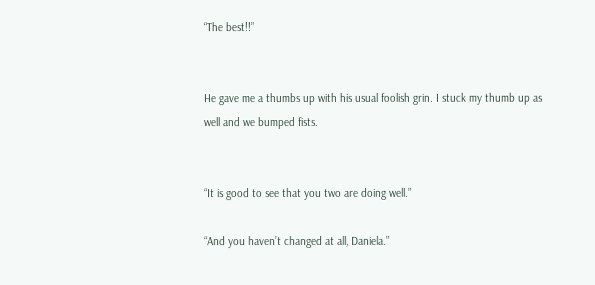“The best!!”


He gave me a thumbs up with his usual foolish grin. I stuck my thumb up as well and we bumped fists.


“It is good to see that you two are doing well.”

“And you haven’t changed at all, Daniela.”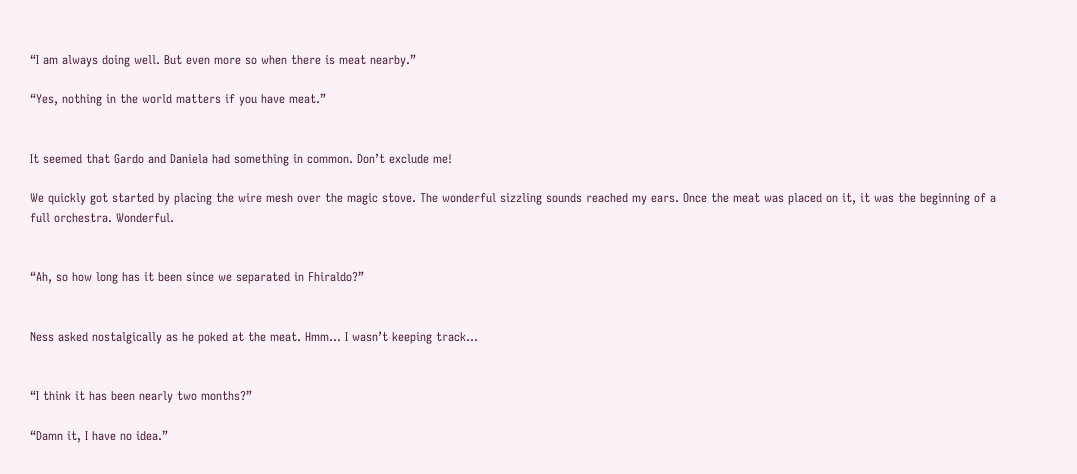“I am always doing well. But even more so when there is meat nearby.”

“Yes, nothing in the world matters if you have meat.”


It seemed that Gardo and Daniela had something in common. Don’t exclude me!

We quickly got started by placing the wire mesh over the magic stove. The wonderful sizzling sounds reached my ears. Once the meat was placed on it, it was the beginning of a full orchestra. Wonderful.


“Ah, so how long has it been since we separated in Fhiraldo?”


Ness asked nostalgically as he poked at the meat. Hmm… I wasn’t keeping track…


“I think it has been nearly two months?”

“Damn it, I have no idea.”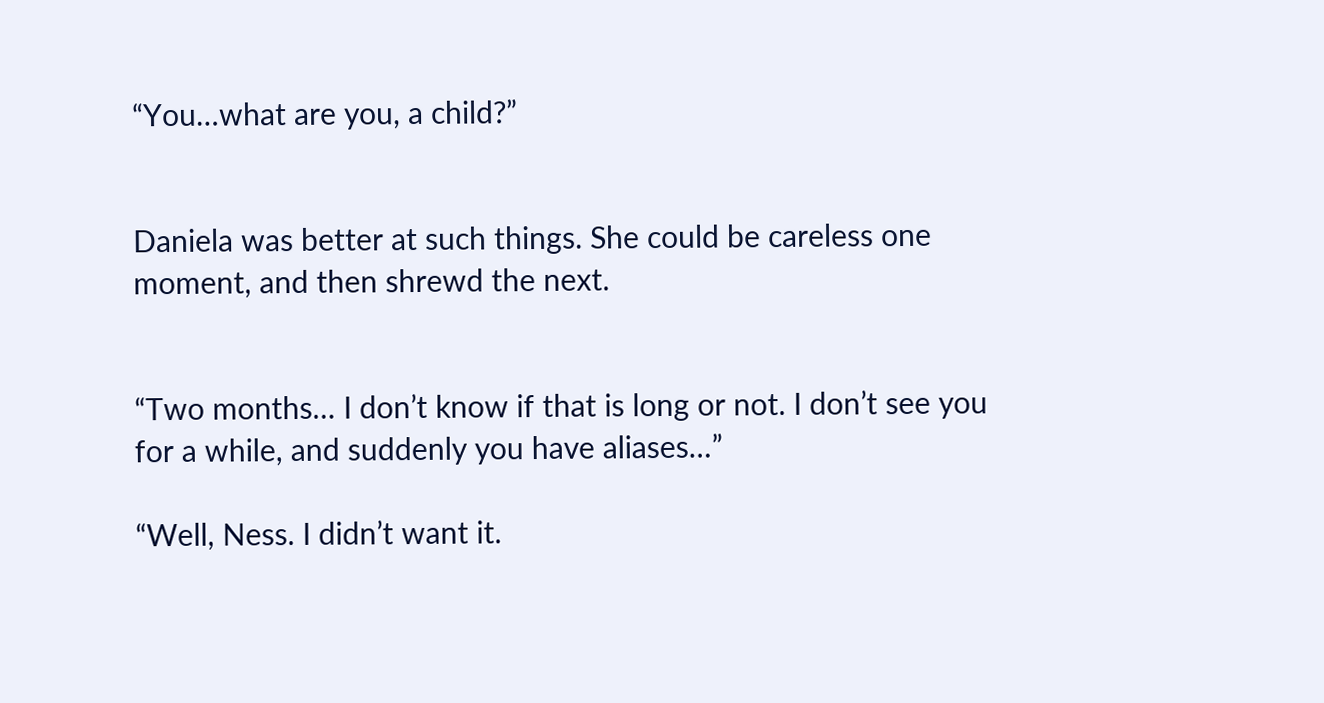“You…what are you, a child?”


Daniela was better at such things. She could be careless one moment, and then shrewd the next.


“Two months… I don’t know if that is long or not. I don’t see you for a while, and suddenly you have aliases…”

“Well, Ness. I didn’t want it.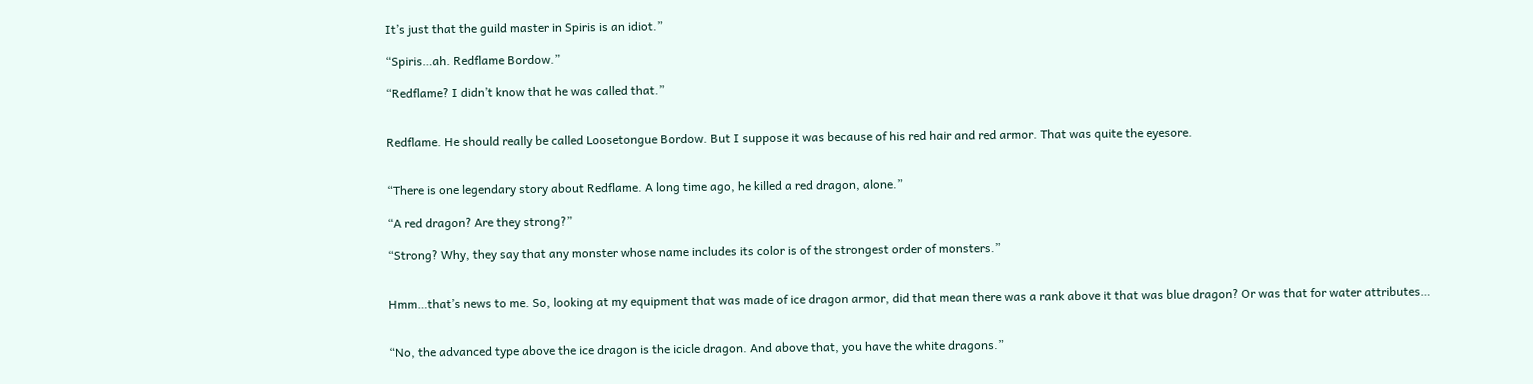It’s just that the guild master in Spiris is an idiot.”

“Spiris…ah. Redflame Bordow.”

“Redflame? I didn’t know that he was called that.”


Redflame. He should really be called Loosetongue Bordow. But I suppose it was because of his red hair and red armor. That was quite the eyesore.


“There is one legendary story about Redflame. A long time ago, he killed a red dragon, alone.”

“A red dragon? Are they strong?”

“Strong? Why, they say that any monster whose name includes its color is of the strongest order of monsters.”


Hmm…that’s news to me. So, looking at my equipment that was made of ice dragon armor, did that mean there was a rank above it that was blue dragon? Or was that for water attributes…


“No, the advanced type above the ice dragon is the icicle dragon. And above that, you have the white dragons.”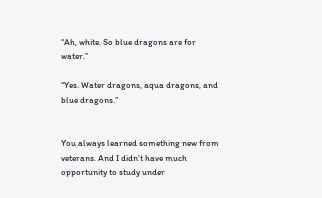“Ah, white. So blue dragons are for water.”

“Yes. Water dragons, aqua dragons, and blue dragons.”


You always learned something new from veterans. And I didn’t have much opportunity to study under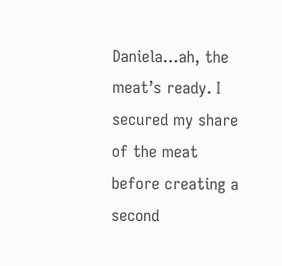Daniela…ah, the meat’s ready. I secured my share of the meat before creating a second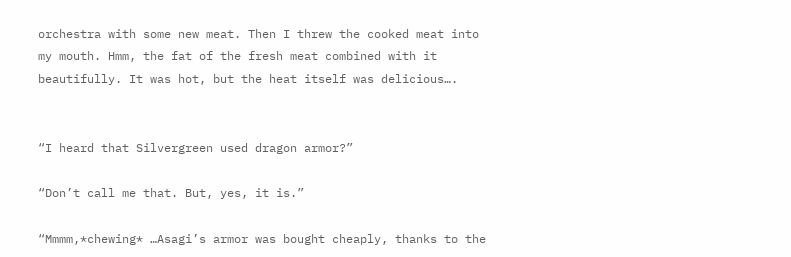orchestra with some new meat. Then I threw the cooked meat into my mouth. Hmm, the fat of the fresh meat combined with it beautifully. It was hot, but the heat itself was delicious….


“I heard that Silvergreen used dragon armor?”

“Don’t call me that. But, yes, it is.”

“Mmmm,*chewing* …Asagi’s armor was bought cheaply, thanks to the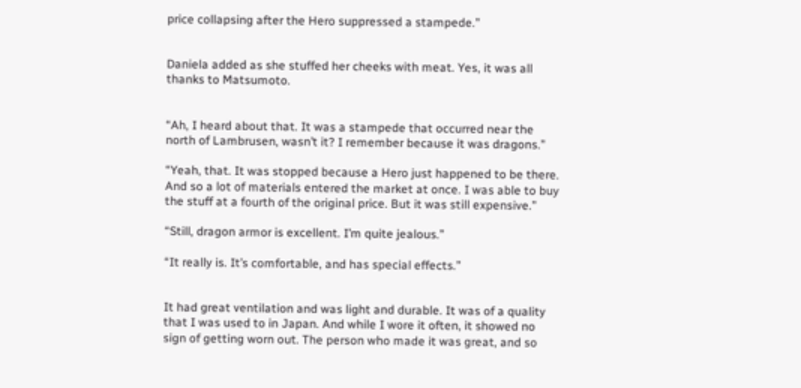price collapsing after the Hero suppressed a stampede.”


Daniela added as she stuffed her cheeks with meat. Yes, it was all thanks to Matsumoto.


“Ah, I heard about that. It was a stampede that occurred near the north of Lambrusen, wasn’t it? I remember because it was dragons.”

“Yeah, that. It was stopped because a Hero just happened to be there. And so a lot of materials entered the market at once. I was able to buy the stuff at a fourth of the original price. But it was still expensive.”

“Still, dragon armor is excellent. I’m quite jealous.”

“It really is. It’s comfortable, and has special effects.”


It had great ventilation and was light and durable. It was of a quality that I was used to in Japan. And while I wore it often, it showed no sign of getting worn out. The person who made it was great, and so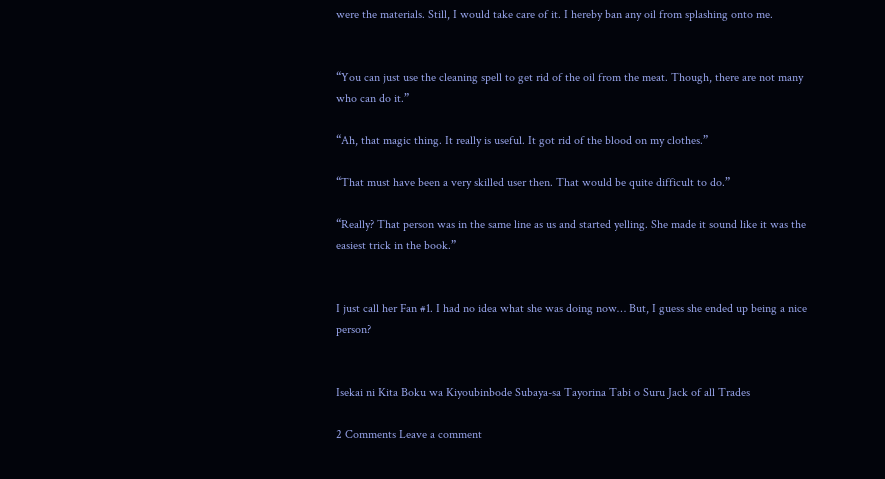were the materials. Still, I would take care of it. I hereby ban any oil from splashing onto me.


“You can just use the cleaning spell to get rid of the oil from the meat. Though, there are not many who can do it.”

“Ah, that magic thing. It really is useful. It got rid of the blood on my clothes.”

“That must have been a very skilled user then. That would be quite difficult to do.”

“Really? That person was in the same line as us and started yelling. She made it sound like it was the easiest trick in the book.”


I just call her Fan #1. I had no idea what she was doing now… But, I guess she ended up being a nice person?


Isekai ni Kita Boku wa Kiyoubinbode Subaya-sa Tayorina Tabi o Suru Jack of all Trades

2 Comments Leave a comment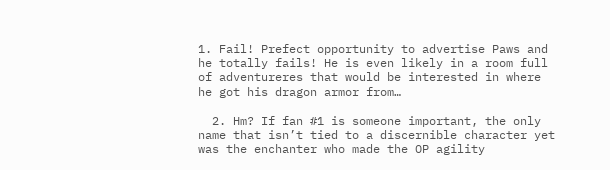1. Fail! Prefect opportunity to advertise Paws and he totally fails! He is even likely in a room full of adventureres that would be interested in where he got his dragon armor from…

  2. Hm? If fan #1 is someone important, the only name that isn’t tied to a discernible character yet was the enchanter who made the OP agility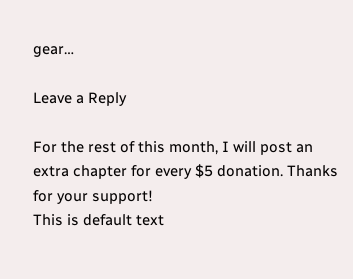gear…

Leave a Reply

For the rest of this month, I will post an extra chapter for every $5 donation. Thanks for your support!
This is default text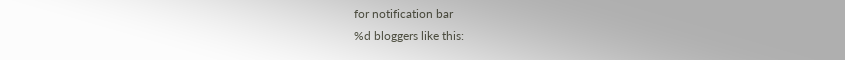for notification bar
%d bloggers like this: